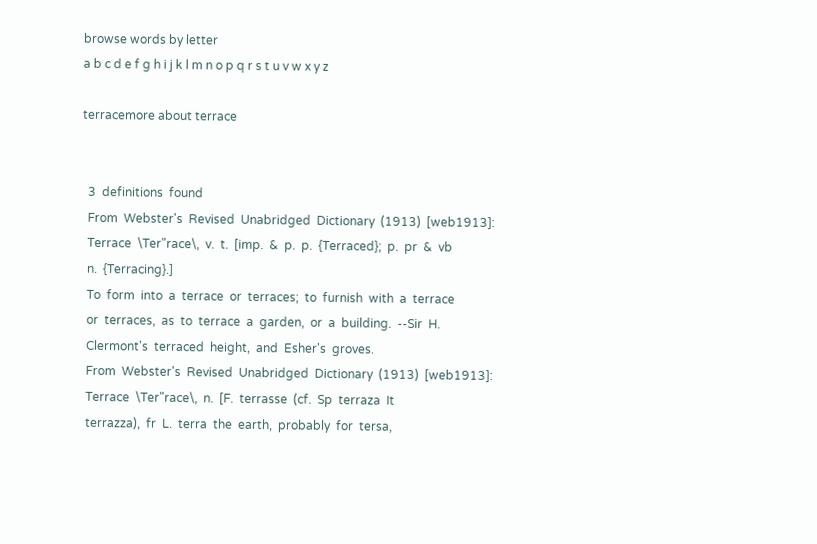browse words by letter
a b c d e f g h i j k l m n o p q r s t u v w x y z

terracemore about terrace


  3  definitions  found
  From  Webster's  Revised  Unabridged  Dictionary  (1913)  [web1913]:
  Terrace  \Ter"race\,  v.  t.  [imp.  &  p.  p.  {Terraced};  p.  pr  &  vb
  n.  {Terracing}.]
  To  form  into  a  terrace  or  terraces;  to  furnish  with  a  terrace
  or  terraces,  as  to  terrace  a  garden,  or  a  building.  --Sir  H.
  Clermont's  terraced  height,  and  Esher's  groves.
  From  Webster's  Revised  Unabridged  Dictionary  (1913)  [web1913]:
  Terrace  \Ter"race\,  n.  [F.  terrasse  (cf.  Sp  terraza  It
  terrazza),  fr  L.  terra  the  earth,  probably  for  tersa,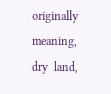originally  meaning,  dry  land,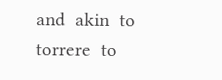and  akin  to  torrere  to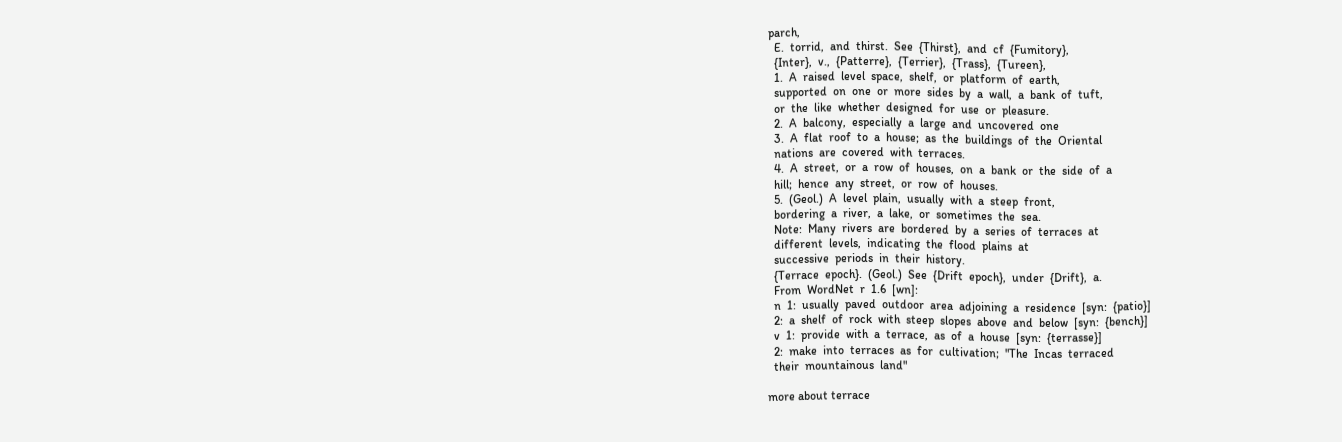parch,
  E.  torrid,  and  thirst.  See  {Thirst},  and  cf  {Fumitory},
  {Inter},  v.,  {Patterre},  {Terrier},  {Trass},  {Tureen},
  1.  A  raised  level  space,  shelf,  or  platform  of  earth,
  supported  on  one  or  more  sides  by  a  wall,  a  bank  of  tuft,
  or  the  like  whether  designed  for  use  or  pleasure.
  2.  A  balcony,  especially  a  large  and  uncovered  one
  3.  A  flat  roof  to  a  house;  as  the  buildings  of  the  Oriental
  nations  are  covered  with  terraces.
  4.  A  street,  or  a  row  of  houses,  on  a  bank  or  the  side  of  a
  hill;  hence  any  street,  or  row  of  houses.
  5.  (Geol.)  A  level  plain,  usually  with  a  steep  front,
  bordering  a  river,  a  lake,  or  sometimes  the  sea.
  Note:  Many  rivers  are  bordered  by  a  series  of  terraces  at
  different  levels,  indicating  the  flood  plains  at
  successive  periods  in  their  history.
  {Terrace  epoch}.  (Geol.)  See  {Drift  epoch},  under  {Drift},  a.
  From  WordNet  r  1.6  [wn]:
  n  1:  usually  paved  outdoor  area  adjoining  a  residence  [syn:  {patio}]
  2:  a  shelf  of  rock  with  steep  slopes  above  and  below  [syn:  {bench}]
  v  1:  provide  with  a  terrace,  as  of  a  house  [syn:  {terrasse}]
  2:  make  into  terraces  as  for  cultivation;  "The  Incas  terraced
  their  mountainous  land"

more about terrace